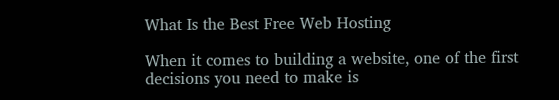What Is the Best Free Web Hosting

When it comes to building a website, one of the first decisions you need to make is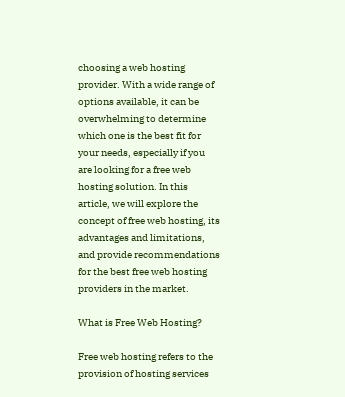choosing a web hosting provider. With a wide range of options available, it can be overwhelming to determine which one is the best fit for your needs, especially if you are looking for a free web hosting solution. In this article, we will explore the concept of free web hosting, its advantages and limitations, and provide recommendations for the best free web hosting providers in the market.

What is Free Web Hosting?

Free web hosting refers to the provision of hosting services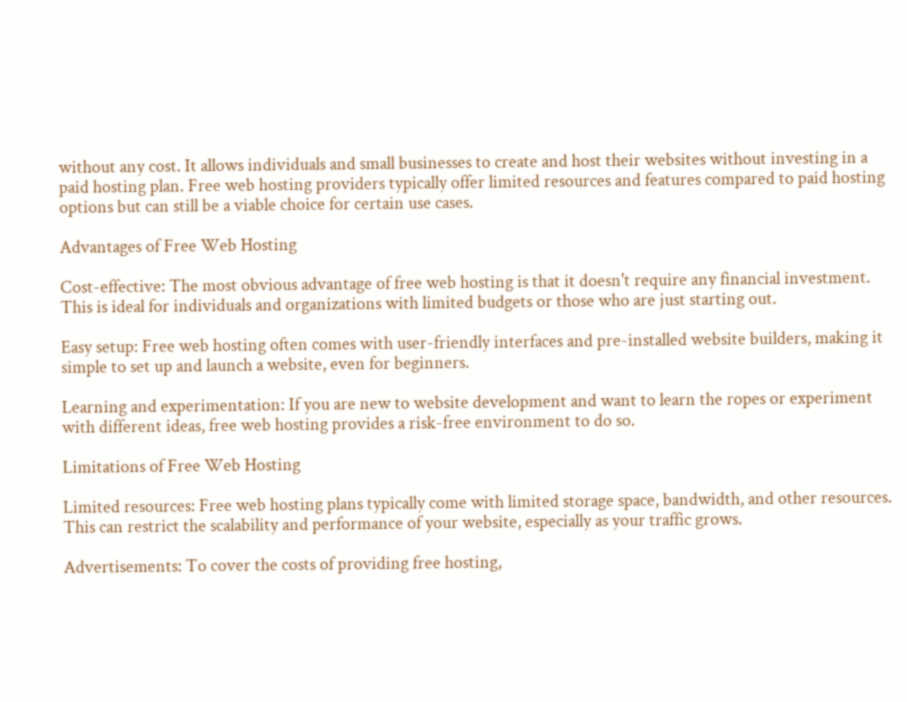without any cost. It allows individuals and small businesses to create and host their websites without investing in a paid hosting plan. Free web hosting providers typically offer limited resources and features compared to paid hosting options but can still be a viable choice for certain use cases.

Advantages of Free Web Hosting

Cost-effective: The most obvious advantage of free web hosting is that it doesn't require any financial investment. This is ideal for individuals and organizations with limited budgets or those who are just starting out.

Easy setup: Free web hosting often comes with user-friendly interfaces and pre-installed website builders, making it simple to set up and launch a website, even for beginners.

Learning and experimentation: If you are new to website development and want to learn the ropes or experiment with different ideas, free web hosting provides a risk-free environment to do so.

Limitations of Free Web Hosting

Limited resources: Free web hosting plans typically come with limited storage space, bandwidth, and other resources. This can restrict the scalability and performance of your website, especially as your traffic grows.

Advertisements: To cover the costs of providing free hosting,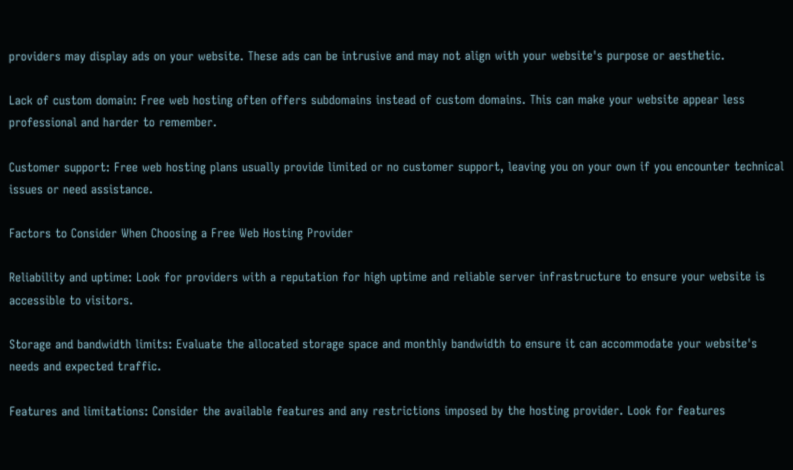providers may display ads on your website. These ads can be intrusive and may not align with your website's purpose or aesthetic.

Lack of custom domain: Free web hosting often offers subdomains instead of custom domains. This can make your website appear less professional and harder to remember.

Customer support: Free web hosting plans usually provide limited or no customer support, leaving you on your own if you encounter technical issues or need assistance.

Factors to Consider When Choosing a Free Web Hosting Provider

Reliability and uptime: Look for providers with a reputation for high uptime and reliable server infrastructure to ensure your website is accessible to visitors.

Storage and bandwidth limits: Evaluate the allocated storage space and monthly bandwidth to ensure it can accommodate your website's needs and expected traffic.

Features and limitations: Consider the available features and any restrictions imposed by the hosting provider. Look for features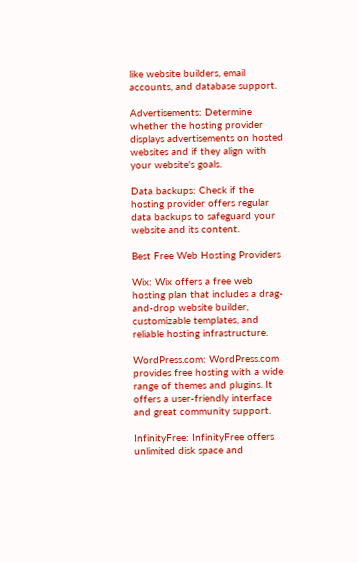like website builders, email accounts, and database support.

Advertisements: Determine whether the hosting provider displays advertisements on hosted websites and if they align with your website's goals.

Data backups: Check if the hosting provider offers regular data backups to safeguard your website and its content.

Best Free Web Hosting Providers

Wix: Wix offers a free web hosting plan that includes a drag-and-drop website builder, customizable templates, and reliable hosting infrastructure.

WordPress.com: WordPress.com provides free hosting with a wide range of themes and plugins. It offers a user-friendly interface and great community support.

InfinityFree: InfinityFree offers unlimited disk space and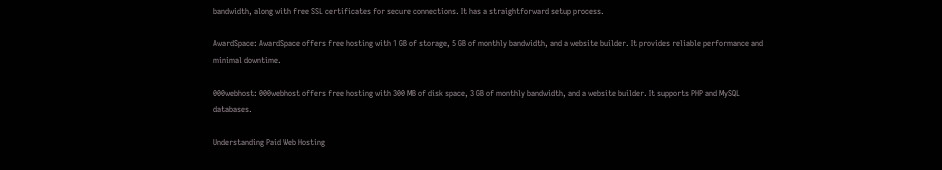bandwidth, along with free SSL certificates for secure connections. It has a straightforward setup process.

AwardSpace: AwardSpace offers free hosting with 1 GB of storage, 5 GB of monthly bandwidth, and a website builder. It provides reliable performance and minimal downtime.

000webhost: 000webhost offers free hosting with 300 MB of disk space, 3 GB of monthly bandwidth, and a website builder. It supports PHP and MySQL databases.

Understanding Paid Web Hosting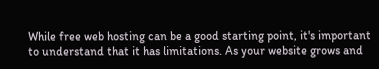While free web hosting can be a good starting point, it's important to understand that it has limitations. As your website grows and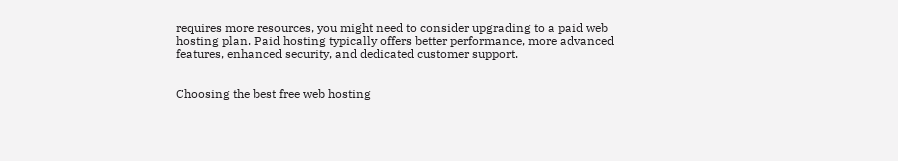requires more resources, you might need to consider upgrading to a paid web hosting plan. Paid hosting typically offers better performance, more advanced features, enhanced security, and dedicated customer support.


Choosing the best free web hosting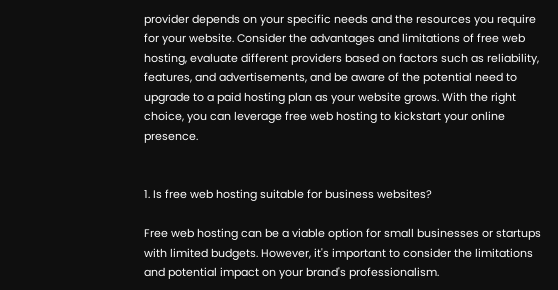provider depends on your specific needs and the resources you require for your website. Consider the advantages and limitations of free web hosting, evaluate different providers based on factors such as reliability, features, and advertisements, and be aware of the potential need to upgrade to a paid hosting plan as your website grows. With the right choice, you can leverage free web hosting to kickstart your online presence.


1. Is free web hosting suitable for business websites?

Free web hosting can be a viable option for small businesses or startups with limited budgets. However, it's important to consider the limitations and potential impact on your brand's professionalism.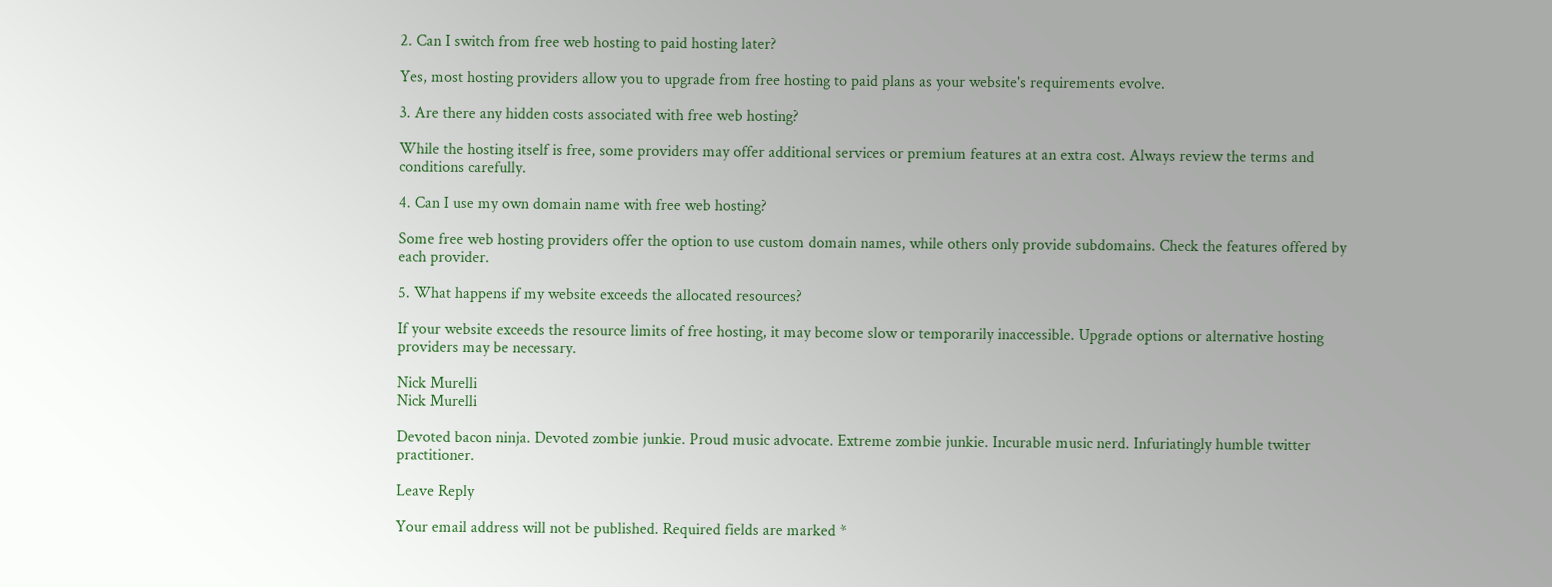2. Can I switch from free web hosting to paid hosting later?

Yes, most hosting providers allow you to upgrade from free hosting to paid plans as your website's requirements evolve.

3. Are there any hidden costs associated with free web hosting?

While the hosting itself is free, some providers may offer additional services or premium features at an extra cost. Always review the terms and conditions carefully.

4. Can I use my own domain name with free web hosting?

Some free web hosting providers offer the option to use custom domain names, while others only provide subdomains. Check the features offered by each provider.

5. What happens if my website exceeds the allocated resources?

If your website exceeds the resource limits of free hosting, it may become slow or temporarily inaccessible. Upgrade options or alternative hosting providers may be necessary.

Nick Murelli
Nick Murelli

Devoted bacon ninja. Devoted zombie junkie. Proud music advocate. Extreme zombie junkie. Incurable music nerd. Infuriatingly humble twitter practitioner.

Leave Reply

Your email address will not be published. Required fields are marked *